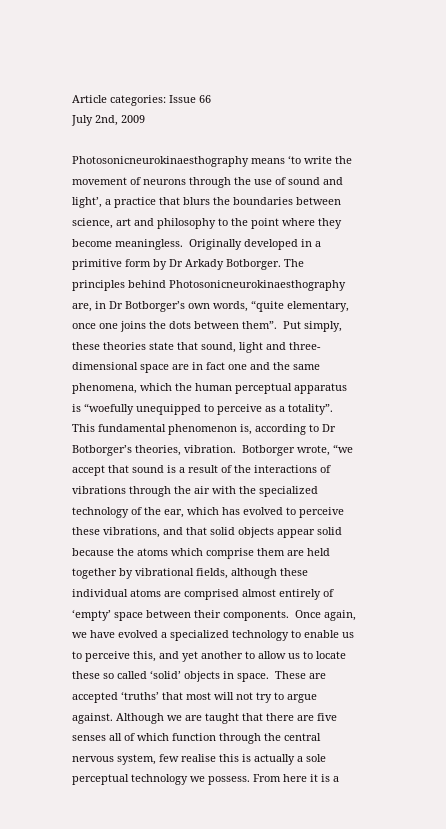Article categories: Issue 66
July 2nd, 2009

Photosonicneurokinaesthography means ‘to write the movement of neurons through the use of sound and light’, a practice that blurs the boundaries between science, art and philosophy to the point where they become meaningless.  Originally developed in a primitive form by Dr Arkady Botborger. The principles behind Photosonicneurokinaesthography are, in Dr Botborger’s own words, “quite elementary, once one joins the dots between them”.  Put simply, these theories state that sound, light and three-dimensional space are in fact one and the same phenomena, which the human perceptual apparatus is “woefully unequipped to perceive as a totality”.  This fundamental phenomenon is, according to Dr Botborger’s theories, vibration.  Botborger wrote, “we accept that sound is a result of the interactions of vibrations through the air with the specialized technology of the ear, which has evolved to perceive these vibrations, and that solid objects appear solid because the atoms which comprise them are held together by vibrational fields, although these individual atoms are comprised almost entirely of ‘empty’ space between their components.  Once again, we have evolved a specialized technology to enable us to perceive this, and yet another to allow us to locate these so called ‘solid’ objects in space.  These are accepted ‘truths’ that most will not try to argue against. Although we are taught that there are five senses all of which function through the central nervous system, few realise this is actually a sole perceptual technology we possess. From here it is a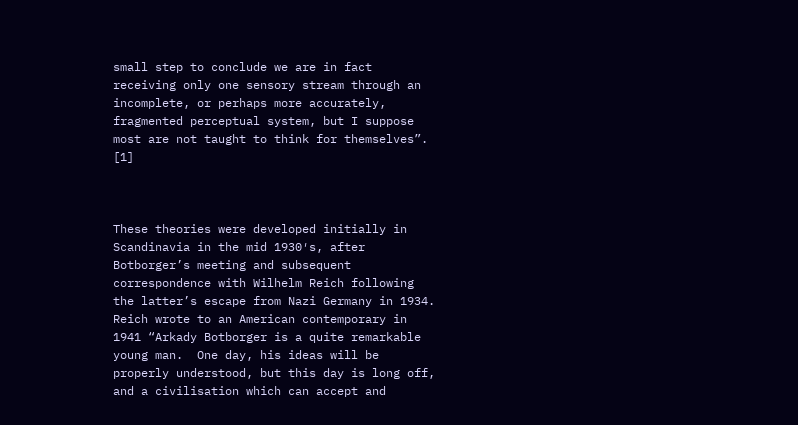small step to conclude we are in fact receiving only one sensory stream through an incomplete, or perhaps more accurately, fragmented perceptual system, but I suppose most are not taught to think for themselves”. [1]



These theories were developed initially in Scandinavia in the mid 1930′s, after Botborger’s meeting and subsequent correspondence with Wilhelm Reich following the latter’s escape from Nazi Germany in 1934.  Reich wrote to an American contemporary in 1941 “Arkady Botborger is a quite remarkable young man.  One day, his ideas will be properly understood, but this day is long off, and a civilisation which can accept and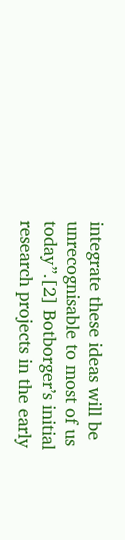integrate these ideas will be unrecognisable to most of us today”.[2] Botborger’s initial research projects in the early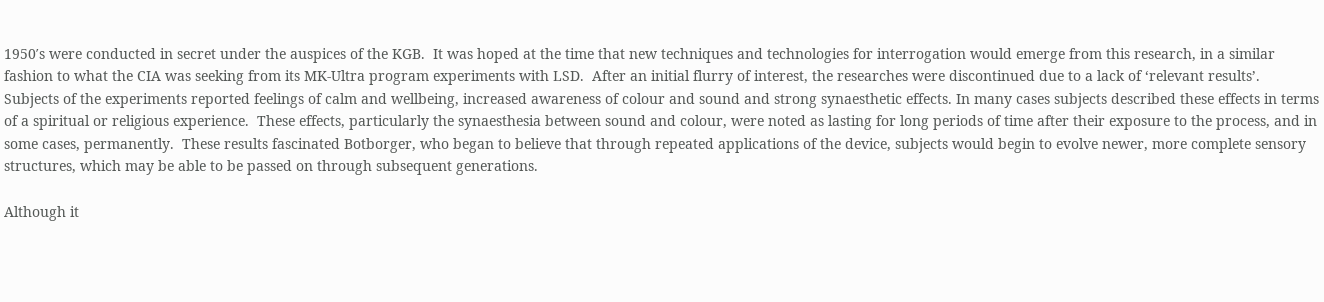1950′s were conducted in secret under the auspices of the KGB.  It was hoped at the time that new techniques and technologies for interrogation would emerge from this research, in a similar fashion to what the CIA was seeking from its MK-Ultra program experiments with LSD.  After an initial flurry of interest, the researches were discontinued due to a lack of ‘relevant results’.  Subjects of the experiments reported feelings of calm and wellbeing, increased awareness of colour and sound and strong synaesthetic effects. In many cases subjects described these effects in terms of a spiritual or religious experience.  These effects, particularly the synaesthesia between sound and colour, were noted as lasting for long periods of time after their exposure to the process, and in some cases, permanently.  These results fascinated Botborger, who began to believe that through repeated applications of the device, subjects would begin to evolve newer, more complete sensory structures, which may be able to be passed on through subsequent generations.

Although it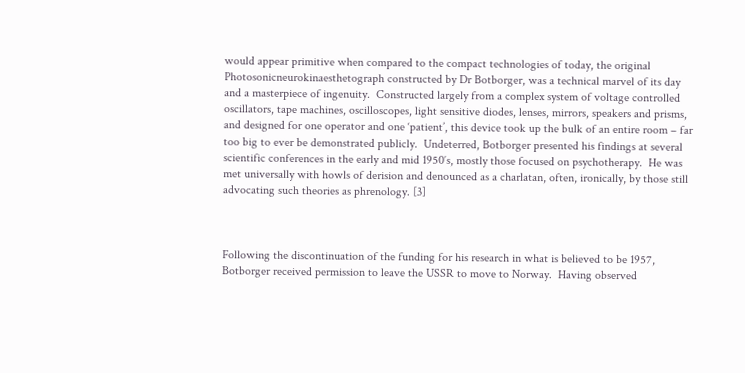would appear primitive when compared to the compact technologies of today, the original Photosonicneurokinaesthetograph constructed by Dr Botborger, was a technical marvel of its day and a masterpiece of ingenuity.  Constructed largely from a complex system of voltage controlled oscillators, tape machines, oscilloscopes, light sensitive diodes, lenses, mirrors, speakers and prisms, and designed for one operator and one ‘patient’, this device took up the bulk of an entire room – far too big to ever be demonstrated publicly.  Undeterred, Botborger presented his findings at several scientific conferences in the early and mid 1950′s, mostly those focused on psychotherapy.  He was met universally with howls of derision and denounced as a charlatan, often, ironically, by those still advocating such theories as phrenology. [3]



Following the discontinuation of the funding for his research in what is believed to be 1957, Botborger received permission to leave the USSR to move to Norway.  Having observed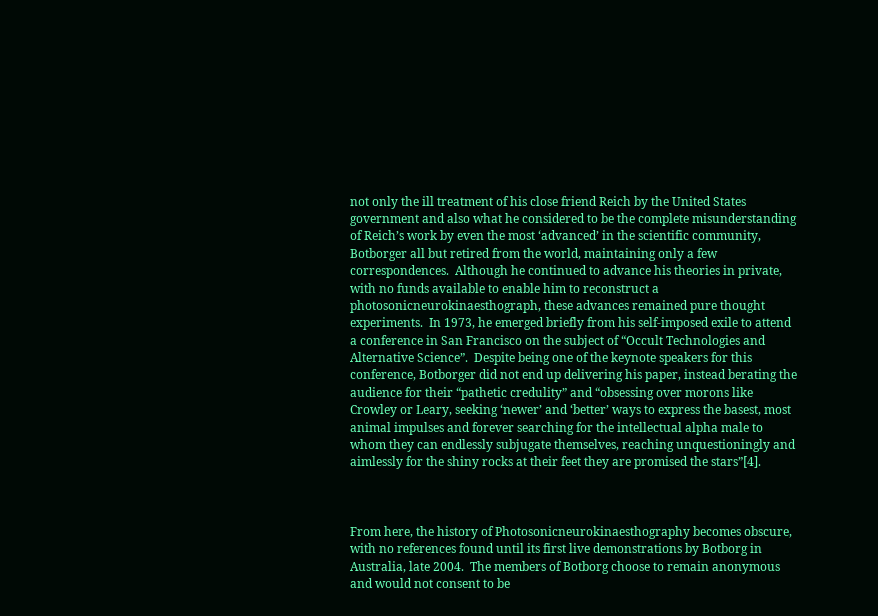not only the ill treatment of his close friend Reich by the United States government and also what he considered to be the complete misunderstanding of Reich’s work by even the most ‘advanced’ in the scientific community, Botborger all but retired from the world, maintaining only a few correspondences.  Although he continued to advance his theories in private, with no funds available to enable him to reconstruct a photosonicneurokinaesthograph, these advances remained pure thought experiments.  In 1973, he emerged briefly from his self-imposed exile to attend a conference in San Francisco on the subject of “Occult Technologies and Alternative Science”.  Despite being one of the keynote speakers for this conference, Botborger did not end up delivering his paper, instead berating the audience for their “pathetic credulity” and “obsessing over morons like Crowley or Leary, seeking ‘newer’ and ‘better’ ways to express the basest, most animal impulses and forever searching for the intellectual alpha male to whom they can endlessly subjugate themselves, reaching unquestioningly and aimlessly for the shiny rocks at their feet they are promised the stars”[4].



From here, the history of Photosonicneurokinaesthography becomes obscure, with no references found until its first live demonstrations by Botborg in Australia, late 2004.  The members of Botborg choose to remain anonymous and would not consent to be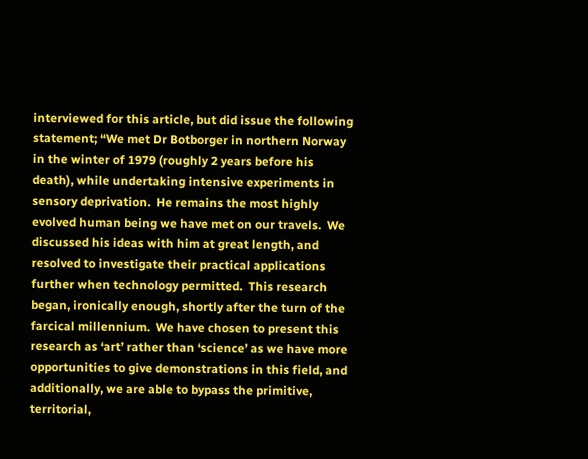interviewed for this article, but did issue the following statement; “We met Dr Botborger in northern Norway in the winter of 1979 (roughly 2 years before his death), while undertaking intensive experiments in sensory deprivation.  He remains the most highly evolved human being we have met on our travels.  We discussed his ideas with him at great length, and resolved to investigate their practical applications further when technology permitted.  This research began, ironically enough, shortly after the turn of the farcical millennium.  We have chosen to present this research as ‘art’ rather than ‘science’ as we have more opportunities to give demonstrations in this field, and additionally, we are able to bypass the primitive, territorial,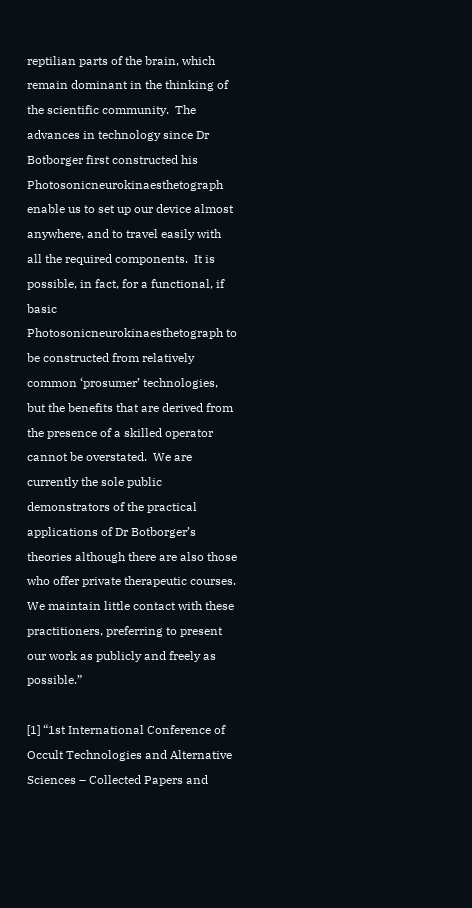reptilian parts of the brain, which remain dominant in the thinking of the scientific community.  The advances in technology since Dr Botborger first constructed his Photosonicneurokinaesthetograph enable us to set up our device almost anywhere, and to travel easily with all the required components.  It is possible, in fact, for a functional, if basic Photosonicneurokinaesthetograph to be constructed from relatively common ‘prosumer’ technologies, but the benefits that are derived from the presence of a skilled operator cannot be overstated.  We are currently the sole public demonstrators of the practical applications of Dr Botborger’s theories although there are also those who offer private therapeutic courses.  We maintain little contact with these practitioners, preferring to present our work as publicly and freely as possible.”

[1] “1st International Conference of Occult Technologies and Alternative Sciences – Collected Papers and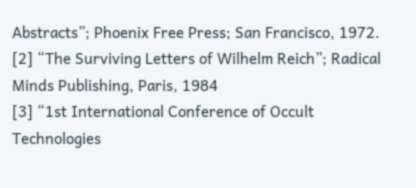Abstracts”; Phoenix Free Press; San Francisco, 1972.
[2] “The Surviving Letters of Wilhelm Reich”; Radical Minds Publishing, Paris, 1984
[3] “1st International Conference of Occult Technologies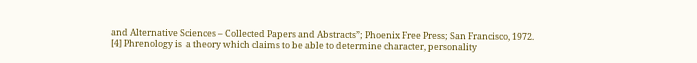and Alternative Sciences – Collected Papers and Abstracts”; Phoenix Free Press; San Francisco, 1972.
[4] Phrenology is  a theory which claims to be able to determine character, personality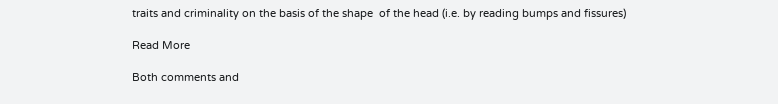traits and criminality on the basis of the shape  of the head (i.e. by reading bumps and fissures)

Read More

Both comments and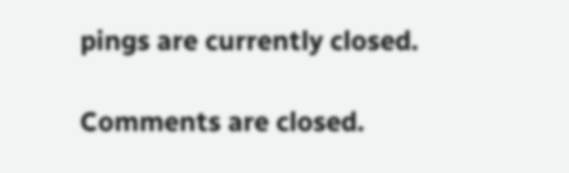pings are currently closed.

Comments are closed.